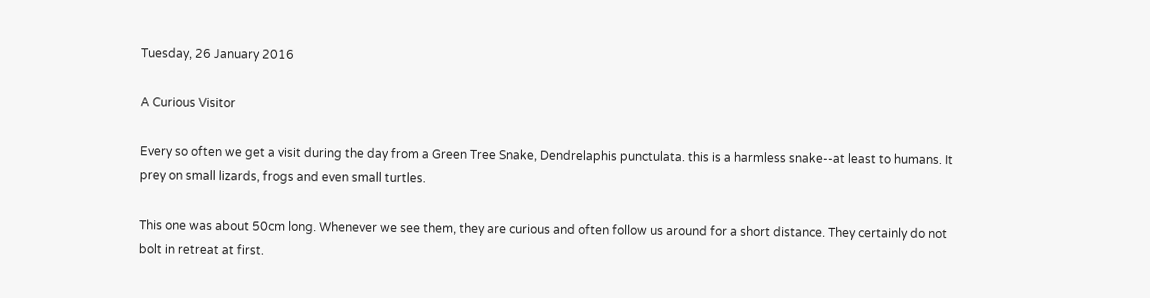Tuesday, 26 January 2016

A Curious Visitor

Every so often we get a visit during the day from a Green Tree Snake, Dendrelaphis punctulata. this is a harmless snake--at least to humans. It prey on small lizards, frogs and even small turtles.

This one was about 50cm long. Whenever we see them, they are curious and often follow us around for a short distance. They certainly do not bolt in retreat at first.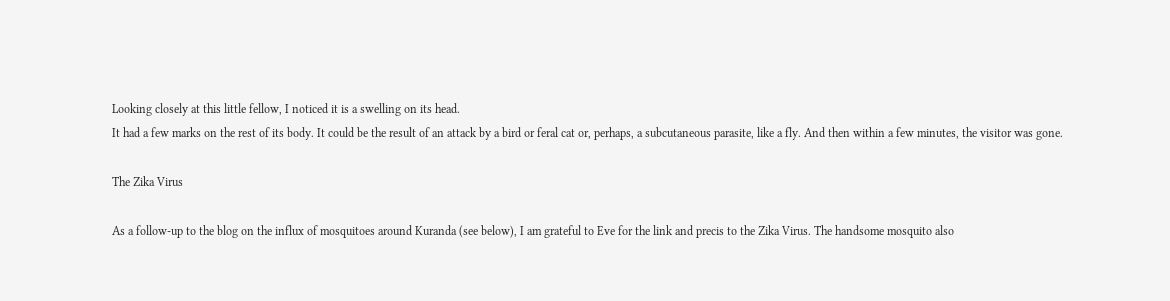Looking closely at this little fellow, I noticed it is a swelling on its head.
It had a few marks on the rest of its body. It could be the result of an attack by a bird or feral cat or, perhaps, a subcutaneous parasite, like a fly. And then within a few minutes, the visitor was gone.

The Zika Virus

As a follow-up to the blog on the influx of mosquitoes around Kuranda (see below), I am grateful to Eve for the link and precis to the Zika Virus. The handsome mosquito also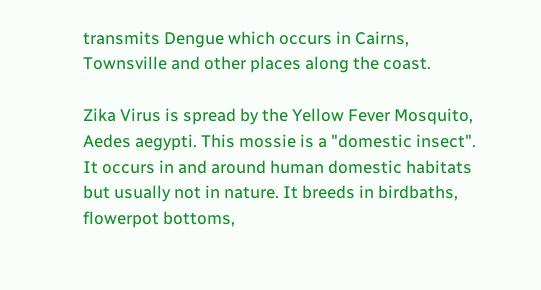transmits Dengue which occurs in Cairns, Townsville and other places along the coast.

Zika Virus is spread by the Yellow Fever Mosquito, Aedes aegypti. This mossie is a "domestic insect". It occurs in and around human domestic habitats but usually not in nature. It breeds in birdbaths, flowerpot bottoms,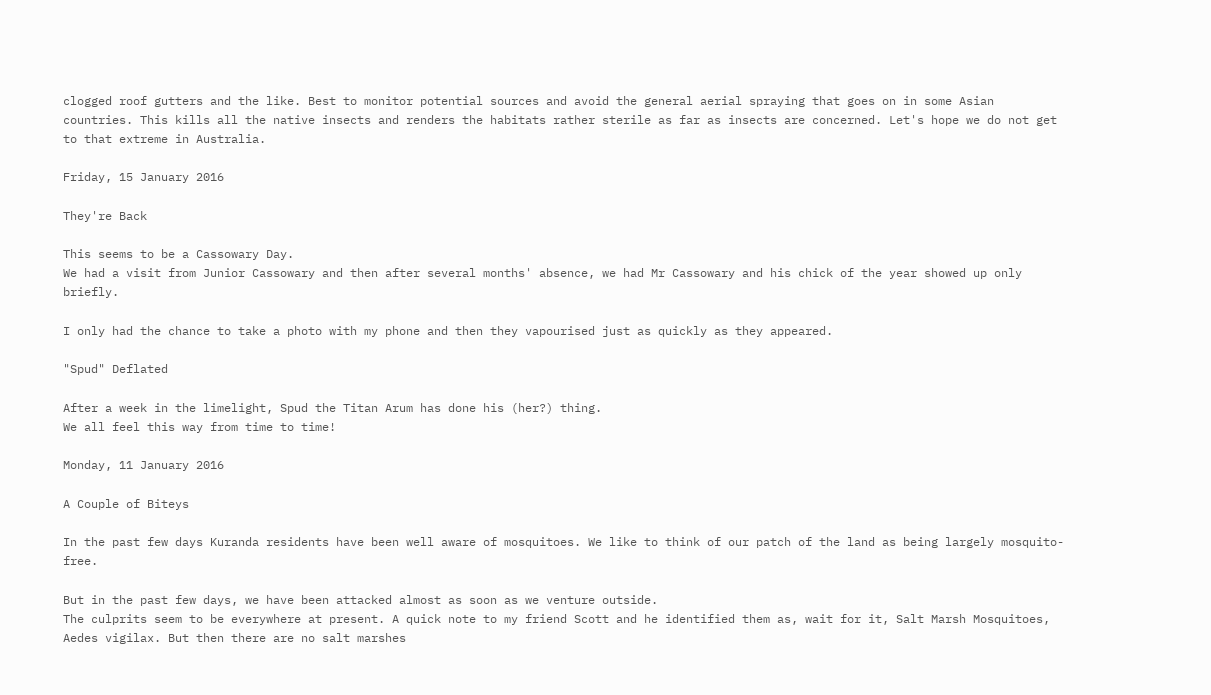clogged roof gutters and the like. Best to monitor potential sources and avoid the general aerial spraying that goes on in some Asian countries. This kills all the native insects and renders the habitats rather sterile as far as insects are concerned. Let's hope we do not get to that extreme in Australia.

Friday, 15 January 2016

They're Back

This seems to be a Cassowary Day.
We had a visit from Junior Cassowary and then after several months' absence, we had Mr Cassowary and his chick of the year showed up only briefly.

I only had the chance to take a photo with my phone and then they vapourised just as quickly as they appeared.

"Spud" Deflated

After a week in the limelight, Spud the Titan Arum has done his (her?) thing.
We all feel this way from time to time!

Monday, 11 January 2016

A Couple of Biteys

In the past few days Kuranda residents have been well aware of mosquitoes. We like to think of our patch of the land as being largely mosquito-free.

But in the past few days, we have been attacked almost as soon as we venture outside.
The culprits seem to be everywhere at present. A quick note to my friend Scott and he identified them as, wait for it, Salt Marsh Mosquitoes, Aedes vigilax. But then there are no salt marshes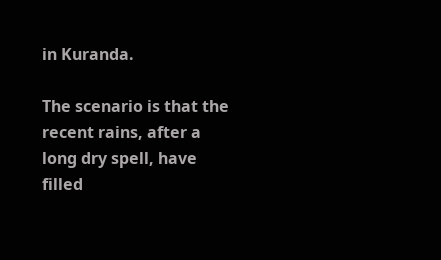in Kuranda.

The scenario is that the recent rains, after a long dry spell, have filled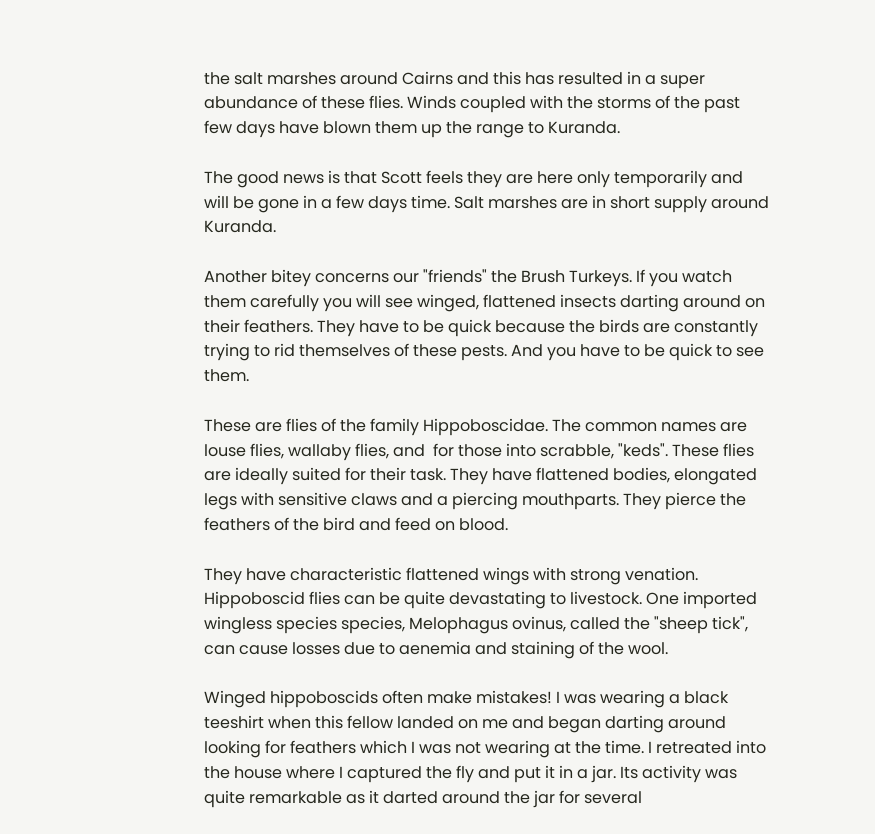the salt marshes around Cairns and this has resulted in a super abundance of these flies. Winds coupled with the storms of the past few days have blown them up the range to Kuranda.

The good news is that Scott feels they are here only temporarily and will be gone in a few days time. Salt marshes are in short supply around Kuranda.

Another bitey concerns our "friends" the Brush Turkeys. If you watch them carefully you will see winged, flattened insects darting around on their feathers. They have to be quick because the birds are constantly trying to rid themselves of these pests. And you have to be quick to see them.

These are flies of the family Hippoboscidae. The common names are louse flies, wallaby flies, and  for those into scrabble, "keds". These flies are ideally suited for their task. They have flattened bodies, elongated legs with sensitive claws and a piercing mouthparts. They pierce the feathers of the bird and feed on blood.

They have characteristic flattened wings with strong venation.
Hippoboscid flies can be quite devastating to livestock. One imported wingless species species, Melophagus ovinus, called the "sheep tick", can cause losses due to aenemia and staining of the wool.

Winged hippoboscids often make mistakes! I was wearing a black teeshirt when this fellow landed on me and began darting around looking for feathers which I was not wearing at the time. I retreated into the house where I captured the fly and put it in a jar. Its activity was quite remarkable as it darted around the jar for several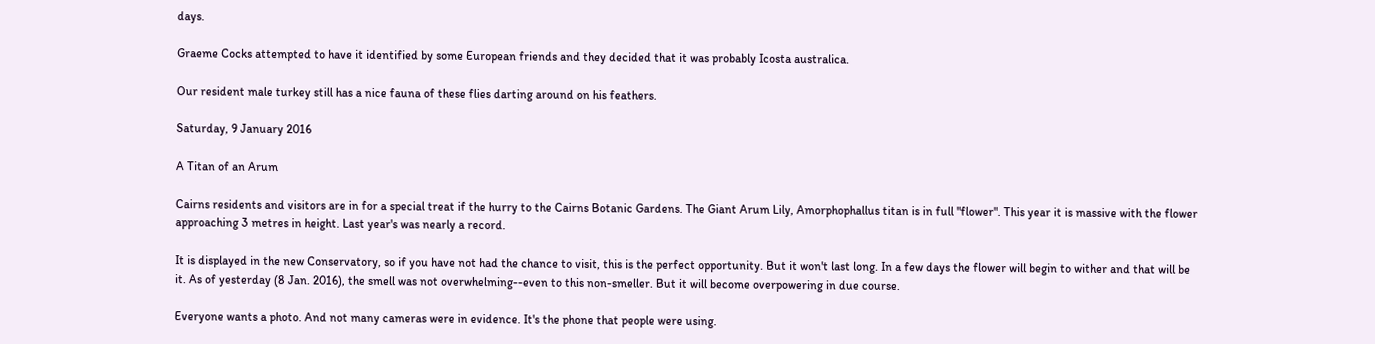days.

Graeme Cocks attempted to have it identified by some European friends and they decided that it was probably Icosta australica.

Our resident male turkey still has a nice fauna of these flies darting around on his feathers.

Saturday, 9 January 2016

A Titan of an Arum

Cairns residents and visitors are in for a special treat if the hurry to the Cairns Botanic Gardens. The Giant Arum Lily, Amorphophallus titan is in full "flower". This year it is massive with the flower approaching 3 metres in height. Last year's was nearly a record.

It is displayed in the new Conservatory, so if you have not had the chance to visit, this is the perfect opportunity. But it won't last long. In a few days the flower will begin to wither and that will be it. As of yesterday (8 Jan. 2016), the smell was not overwhelming--even to this non-smeller. But it will become overpowering in due course.

Everyone wants a photo. And not many cameras were in evidence. It's the phone that people were using.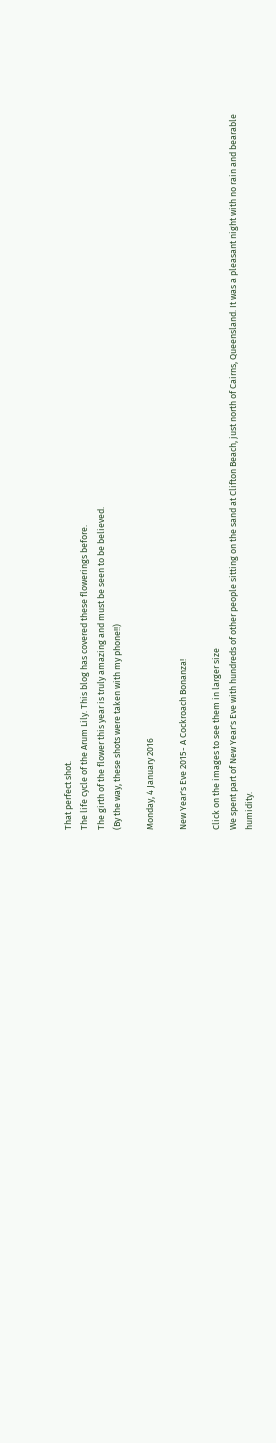That perfect shot.
The life cycle of the Arum Lily. This blog has covered these flowerings before.
The girth of the flower this year is truly amazing and must be seen to be believed.
(By the way, these shots were taken with my phone!!)

Monday, 4 January 2016

New Year's Eve 2015- A Cockroach Bonanza!

Click on the images to see them in larger size
We spent part of New Year's Eve with hundreds of other people sitting on the sand at Clifton Beach, just north of Cairns, Queensland. It was a pleasant night with no rain and bearable humidity.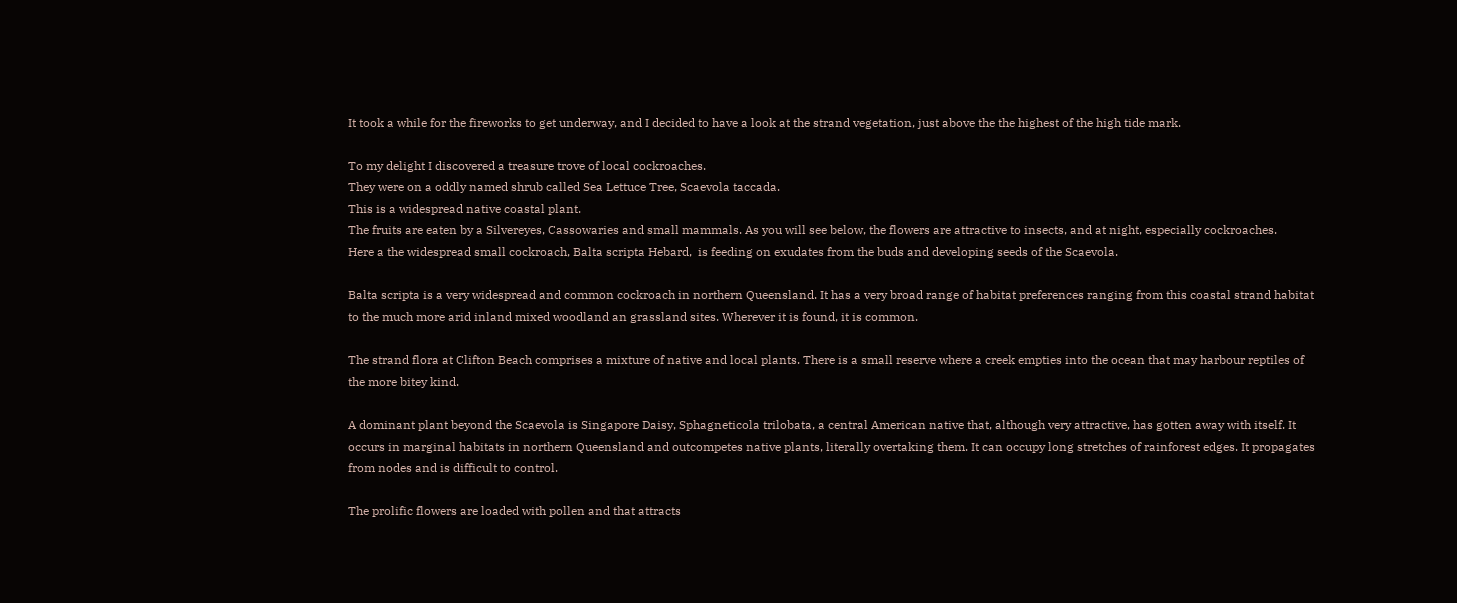It took a while for the fireworks to get underway, and I decided to have a look at the strand vegetation, just above the the highest of the high tide mark.

To my delight I discovered a treasure trove of local cockroaches.
They were on a oddly named shrub called Sea Lettuce Tree, Scaevola taccada.
This is a widespread native coastal plant.
The fruits are eaten by a Silvereyes, Cassowaries and small mammals. As you will see below, the flowers are attractive to insects, and at night, especially cockroaches.
Here a the widespread small cockroach, Balta scripta Hebard,  is feeding on exudates from the buds and developing seeds of the Scaevola.

Balta scripta is a very widespread and common cockroach in northern Queensland. It has a very broad range of habitat preferences ranging from this coastal strand habitat to the much more arid inland mixed woodland an grassland sites. Wherever it is found, it is common.

The strand flora at Clifton Beach comprises a mixture of native and local plants. There is a small reserve where a creek empties into the ocean that may harbour reptiles of the more bitey kind.

A dominant plant beyond the Scaevola is Singapore Daisy, Sphagneticola trilobata, a central American native that, although very attractive, has gotten away with itself. It occurs in marginal habitats in northern Queensland and outcompetes native plants, literally overtaking them. It can occupy long stretches of rainforest edges. It propagates from nodes and is difficult to control.

The prolific flowers are loaded with pollen and that attracts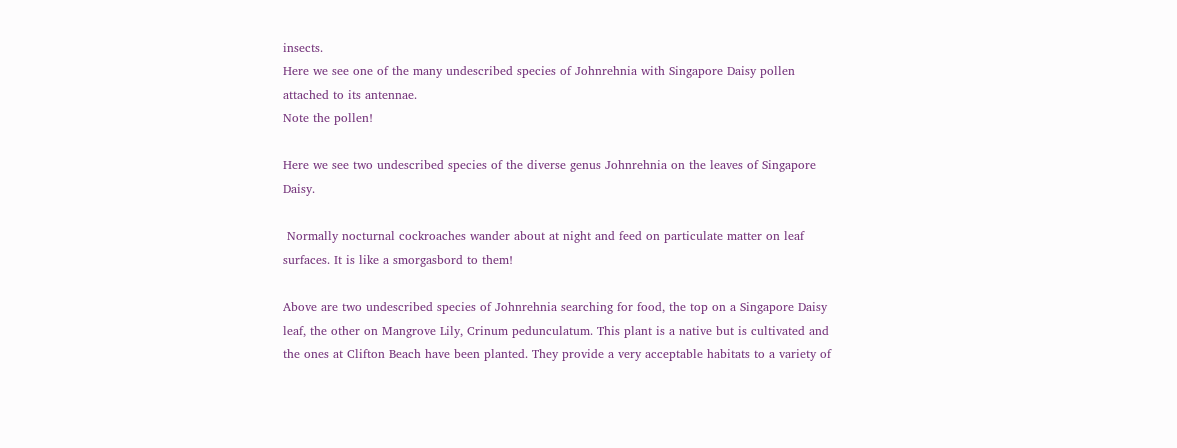insects.
Here we see one of the many undescribed species of Johnrehnia with Singapore Daisy pollen attached to its antennae.
Note the pollen!

Here we see two undescribed species of the diverse genus Johnrehnia on the leaves of Singapore Daisy.

 Normally nocturnal cockroaches wander about at night and feed on particulate matter on leaf surfaces. It is like a smorgasbord to them!

Above are two undescribed species of Johnrehnia searching for food, the top on a Singapore Daisy leaf, the other on Mangrove Lily, Crinum pedunculatum. This plant is a native but is cultivated and the ones at Clifton Beach have been planted. They provide a very acceptable habitats to a variety of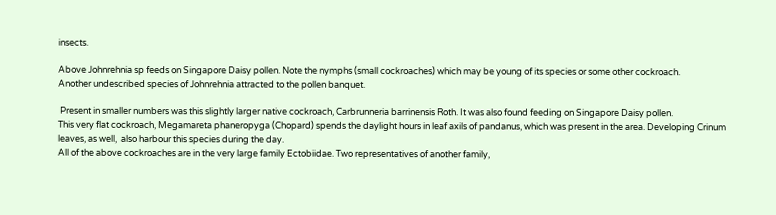insects.

Above Johnrehnia sp feeds on Singapore Daisy pollen. Note the nymphs (small cockroaches) which may be young of its species or some other cockroach.
Another undescribed species of Johnrehnia attracted to the pollen banquet.

 Present in smaller numbers was this slightly larger native cockroach, Carbrunneria barrinensis Roth. It was also found feeding on Singapore Daisy pollen.
This very flat cockroach, Megamareta phaneropyga (Chopard) spends the daylight hours in leaf axils of pandanus, which was present in the area. Developing Crinum leaves, as well,  also harbour this species during the day.
All of the above cockroaches are in the very large family Ectobiidae. Two representatives of another family,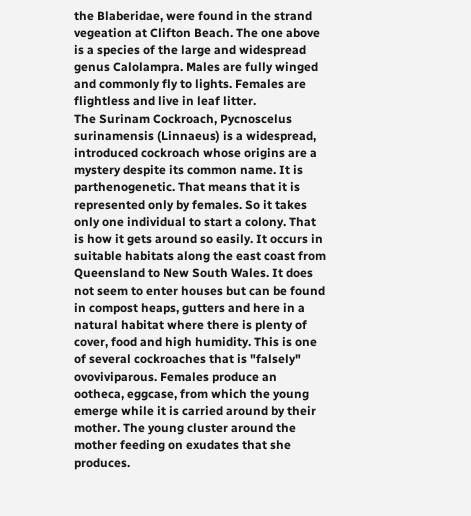the Blaberidae, were found in the strand vegeation at Clifton Beach. The one above is a species of the large and widespread genus Calolampra. Males are fully winged and commonly fly to lights. Females are flightless and live in leaf litter.
The Surinam Cockroach, Pycnoscelus surinamensis (Linnaeus) is a widespread, introduced cockroach whose origins are a mystery despite its common name. It is parthenogenetic. That means that it is represented only by females. So it takes only one individual to start a colony. That is how it gets around so easily. It occurs in suitable habitats along the east coast from Queensland to New South Wales. It does not seem to enter houses but can be found in compost heaps, gutters and here in a natural habitat where there is plenty of cover, food and high humidity. This is one of several cockroaches that is "falsely" ovoviviparous. Females produce an ootheca, eggcase, from which the young emerge while it is carried around by their mother. The young cluster around the mother feeding on exudates that she produces.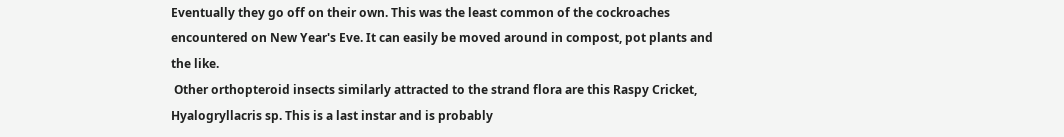Eventually they go off on their own. This was the least common of the cockroaches encountered on New Year's Eve. It can easily be moved around in compost, pot plants and the like.
 Other orthopteroid insects similarly attracted to the strand flora are this Raspy Cricket, Hyalogryllacris sp. This is a last instar and is probably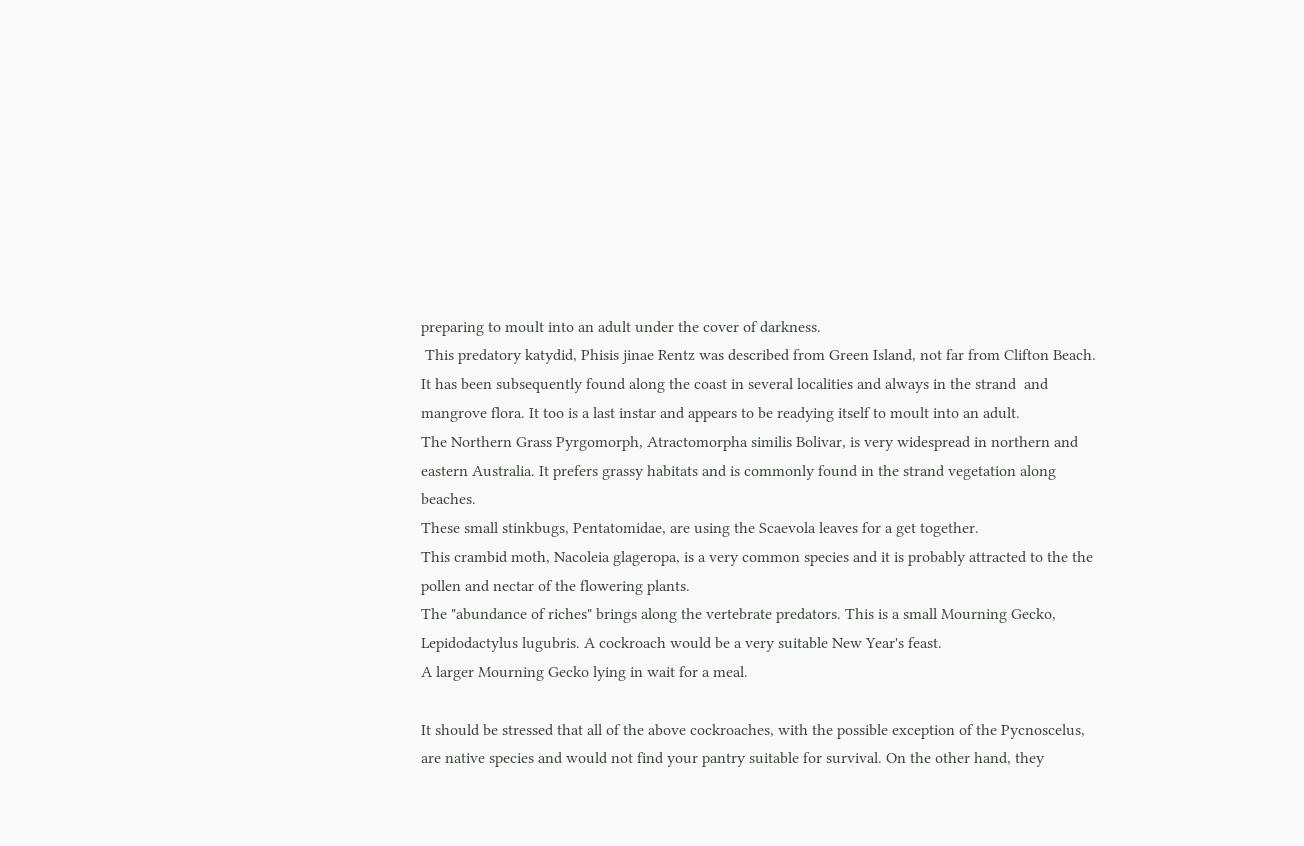preparing to moult into an adult under the cover of darkness.
 This predatory katydid, Phisis jinae Rentz was described from Green Island, not far from Clifton Beach. It has been subsequently found along the coast in several localities and always in the strand  and mangrove flora. It too is a last instar and appears to be readying itself to moult into an adult.
The Northern Grass Pyrgomorph, Atractomorpha similis Bolivar, is very widespread in northern and eastern Australia. It prefers grassy habitats and is commonly found in the strand vegetation along beaches.
These small stinkbugs, Pentatomidae, are using the Scaevola leaves for a get together.
This crambid moth, Nacoleia glageropa, is a very common species and it is probably attracted to the the pollen and nectar of the flowering plants.
The "abundance of riches" brings along the vertebrate predators. This is a small Mourning Gecko, Lepidodactylus lugubris. A cockroach would be a very suitable New Year's feast.
A larger Mourning Gecko lying in wait for a meal.

It should be stressed that all of the above cockroaches, with the possible exception of the Pycnoscelus, are native species and would not find your pantry suitable for survival. On the other hand, they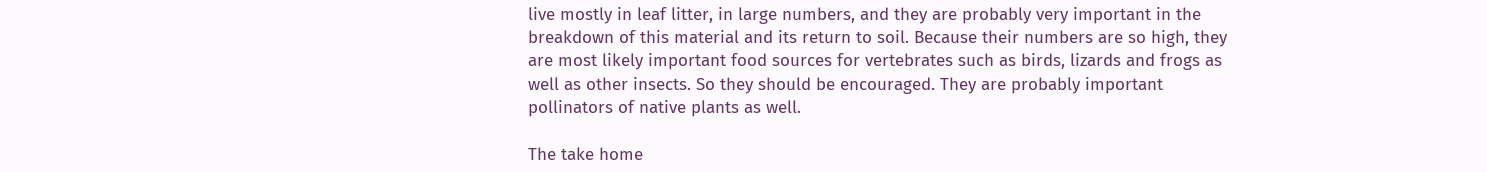live mostly in leaf litter, in large numbers, and they are probably very important in the breakdown of this material and its return to soil. Because their numbers are so high, they are most likely important food sources for vertebrates such as birds, lizards and frogs as well as other insects. So they should be encouraged. They are probably important pollinators of native plants as well.

The take home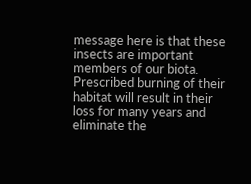message here is that these insects are important members of our biota. Prescribed burning of their habitat will result in their loss for many years and eliminate the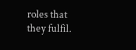roles that they fulfil.